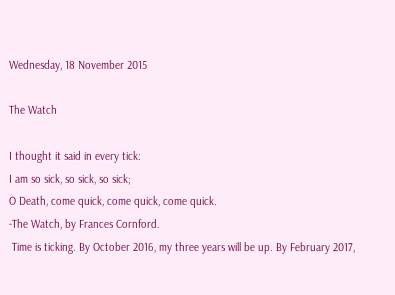Wednesday, 18 November 2015

The Watch

I thought it said in every tick:
I am so sick, so sick, so sick;
O Death, come quick, come quick, come quick.
-The Watch, by Frances Cornford.
 Time is ticking. By October 2016, my three years will be up. By February 2017,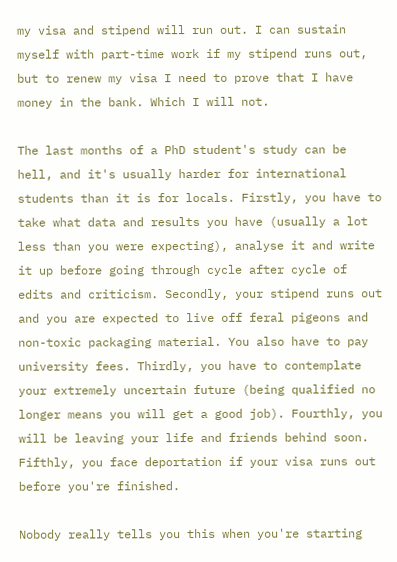my visa and stipend will run out. I can sustain myself with part-time work if my stipend runs out, but to renew my visa I need to prove that I have money in the bank. Which I will not.

The last months of a PhD student's study can be hell, and it's usually harder for international students than it is for locals. Firstly, you have to take what data and results you have (usually a lot less than you were expecting), analyse it and write it up before going through cycle after cycle of edits and criticism. Secondly, your stipend runs out and you are expected to live off feral pigeons and non-toxic packaging material. You also have to pay university fees. Thirdly, you have to contemplate your extremely uncertain future (being qualified no longer means you will get a good job). Fourthly, you will be leaving your life and friends behind soon. Fifthly, you face deportation if your visa runs out before you're finished.

Nobody really tells you this when you're starting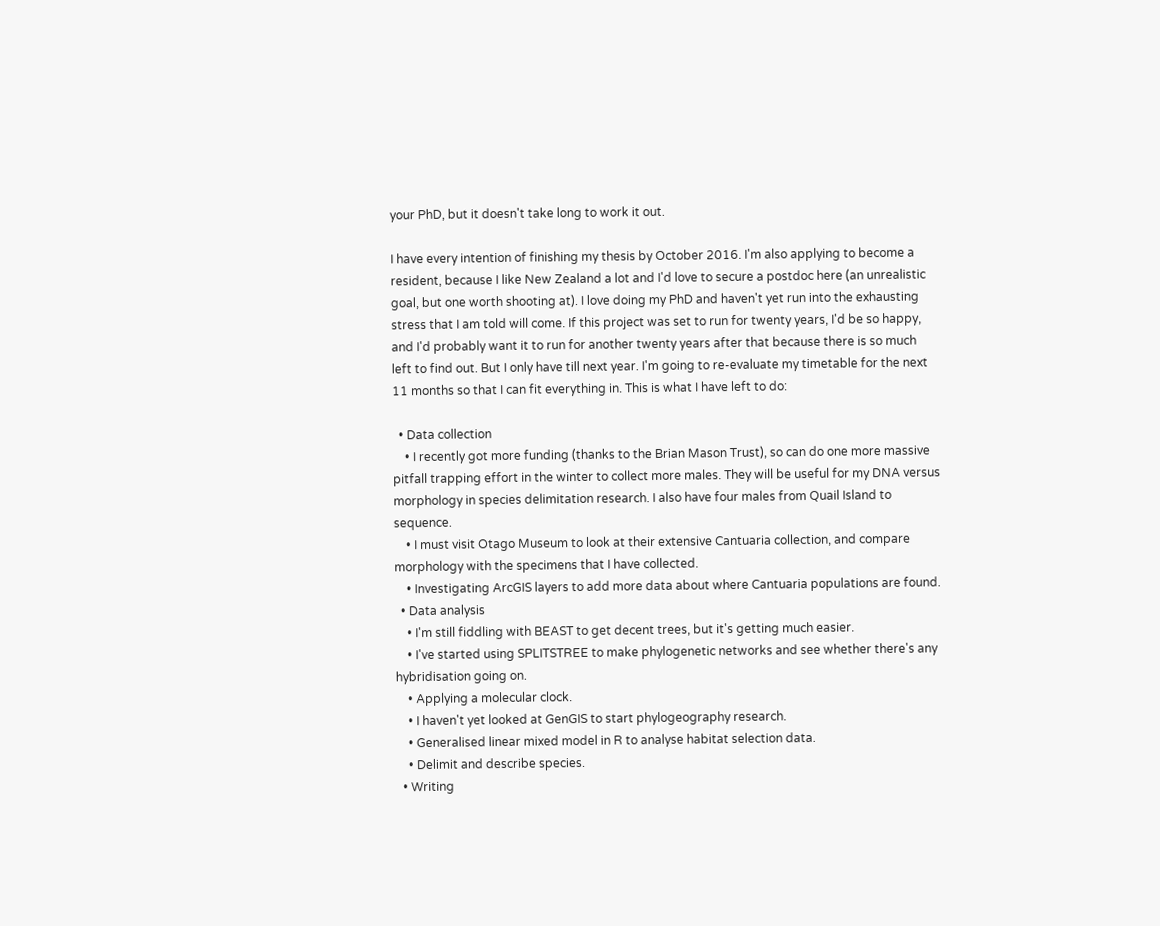your PhD, but it doesn't take long to work it out.

I have every intention of finishing my thesis by October 2016. I'm also applying to become a resident, because I like New Zealand a lot and I'd love to secure a postdoc here (an unrealistic goal, but one worth shooting at). I love doing my PhD and haven't yet run into the exhausting stress that I am told will come. If this project was set to run for twenty years, I'd be so happy, and I'd probably want it to run for another twenty years after that because there is so much left to find out. But I only have till next year. I'm going to re-evaluate my timetable for the next 11 months so that I can fit everything in. This is what I have left to do:

  • Data collection
    • I recently got more funding (thanks to the Brian Mason Trust), so can do one more massive pitfall trapping effort in the winter to collect more males. They will be useful for my DNA versus morphology in species delimitation research. I also have four males from Quail Island to sequence.
    • I must visit Otago Museum to look at their extensive Cantuaria collection, and compare morphology with the specimens that I have collected.
    • Investigating ArcGIS layers to add more data about where Cantuaria populations are found.
  • Data analysis
    • I'm still fiddling with BEAST to get decent trees, but it's getting much easier.
    • I've started using SPLITSTREE to make phylogenetic networks and see whether there's any hybridisation going on.
    • Applying a molecular clock.
    • I haven't yet looked at GenGIS to start phylogeography research.
    • Generalised linear mixed model in R to analyse habitat selection data.
    • Delimit and describe species.
  • Writing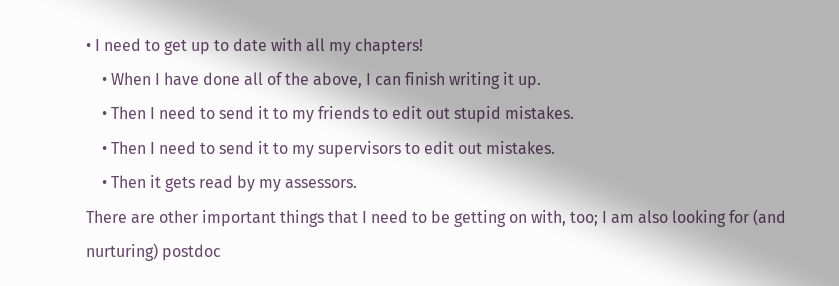• I need to get up to date with all my chapters!
    • When I have done all of the above, I can finish writing it up.
    • Then I need to send it to my friends to edit out stupid mistakes.
    • Then I need to send it to my supervisors to edit out mistakes.
    • Then it gets read by my assessors.
There are other important things that I need to be getting on with, too; I am also looking for (and nurturing) postdoc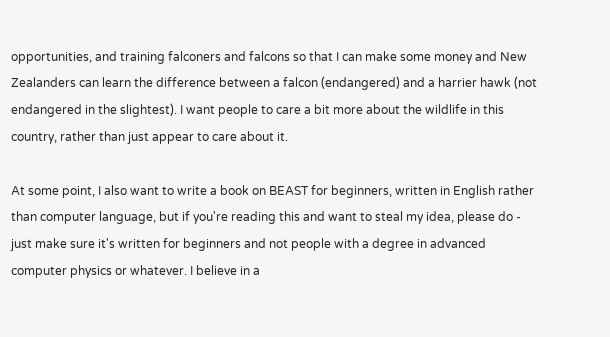opportunities, and training falconers and falcons so that I can make some money and New Zealanders can learn the difference between a falcon (endangered) and a harrier hawk (not endangered in the slightest). I want people to care a bit more about the wildlife in this country, rather than just appear to care about it.

At some point, I also want to write a book on BEAST for beginners, written in English rather than computer language, but if you're reading this and want to steal my idea, please do - just make sure it's written for beginners and not people with a degree in advanced computer physics or whatever. I believe in a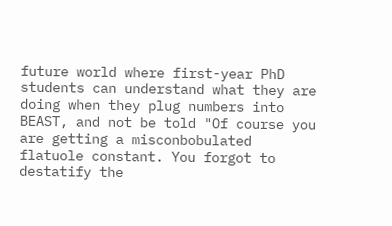future world where first-year PhD students can understand what they are doing when they plug numbers into BEAST, and not be told "Of course you are getting a misconbobulated flatuole constant. You forgot to destatify the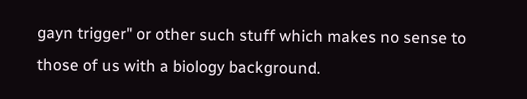gayn trigger" or other such stuff which makes no sense to those of us with a biology background.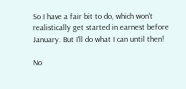So I have a fair bit to do, which won't realistically get started in earnest before January. But I'll do what I can until then!

No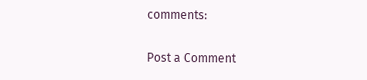comments:

Post a Comment